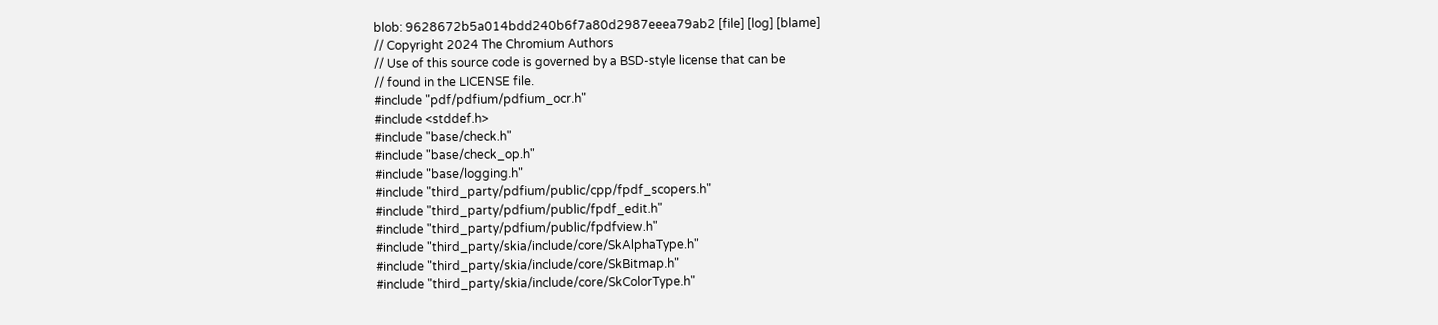blob: 9628672b5a014bdd240b6f7a80d2987eeea79ab2 [file] [log] [blame]
// Copyright 2024 The Chromium Authors
// Use of this source code is governed by a BSD-style license that can be
// found in the LICENSE file.
#include "pdf/pdfium/pdfium_ocr.h"
#include <stddef.h>
#include "base/check.h"
#include "base/check_op.h"
#include "base/logging.h"
#include "third_party/pdfium/public/cpp/fpdf_scopers.h"
#include "third_party/pdfium/public/fpdf_edit.h"
#include "third_party/pdfium/public/fpdfview.h"
#include "third_party/skia/include/core/SkAlphaType.h"
#include "third_party/skia/include/core/SkBitmap.h"
#include "third_party/skia/include/core/SkColorType.h"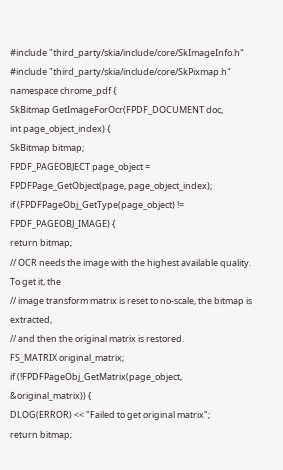#include "third_party/skia/include/core/SkImageInfo.h"
#include "third_party/skia/include/core/SkPixmap.h"
namespace chrome_pdf {
SkBitmap GetImageForOcr(FPDF_DOCUMENT doc,
int page_object_index) {
SkBitmap bitmap;
FPDF_PAGEOBJECT page_object = FPDFPage_GetObject(page, page_object_index);
if (FPDFPageObj_GetType(page_object) != FPDF_PAGEOBJ_IMAGE) {
return bitmap;
// OCR needs the image with the highest available quality. To get it, the
// image transform matrix is reset to no-scale, the bitmap is extracted,
// and then the original matrix is restored.
FS_MATRIX original_matrix;
if (!FPDFPageObj_GetMatrix(page_object, &original_matrix)) {
DLOG(ERROR) << "Failed to get original matrix";
return bitmap;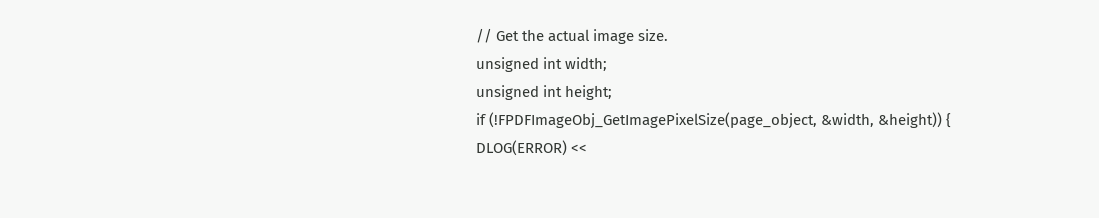// Get the actual image size.
unsigned int width;
unsigned int height;
if (!FPDFImageObj_GetImagePixelSize(page_object, &width, &height)) {
DLOG(ERROR) <<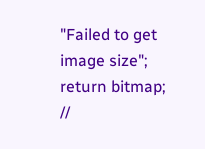"Failed to get image size";
return bitmap;
//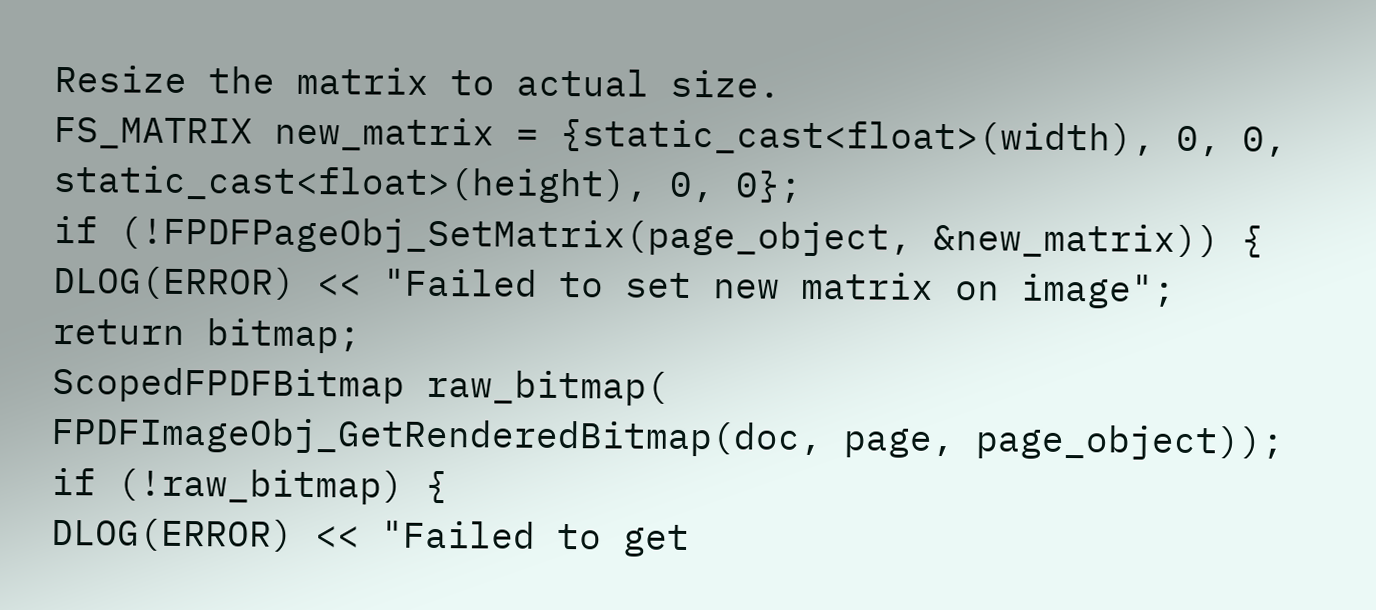Resize the matrix to actual size.
FS_MATRIX new_matrix = {static_cast<float>(width), 0, 0,
static_cast<float>(height), 0, 0};
if (!FPDFPageObj_SetMatrix(page_object, &new_matrix)) {
DLOG(ERROR) << "Failed to set new matrix on image";
return bitmap;
ScopedFPDFBitmap raw_bitmap(
FPDFImageObj_GetRenderedBitmap(doc, page, page_object));
if (!raw_bitmap) {
DLOG(ERROR) << "Failed to get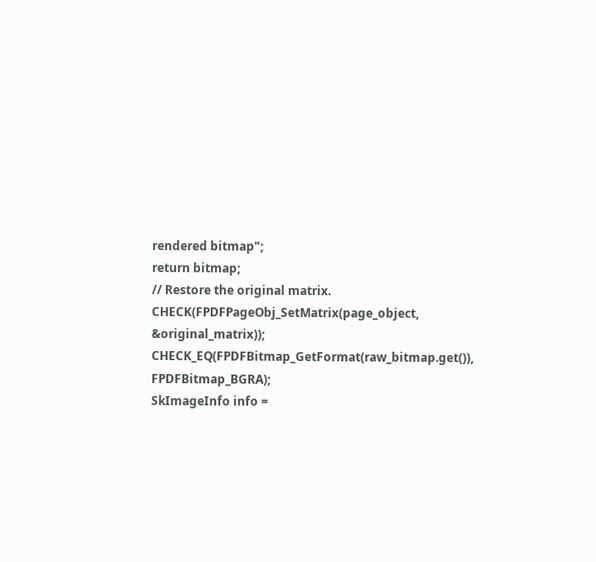rendered bitmap";
return bitmap;
// Restore the original matrix.
CHECK(FPDFPageObj_SetMatrix(page_object, &original_matrix));
CHECK_EQ(FPDFBitmap_GetFormat(raw_bitmap.get()), FPDFBitmap_BGRA);
SkImageInfo info =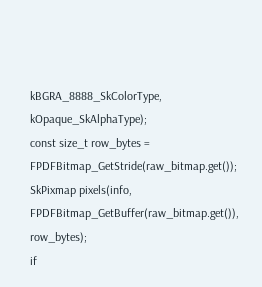kBGRA_8888_SkColorType, kOpaque_SkAlphaType);
const size_t row_bytes = FPDFBitmap_GetStride(raw_bitmap.get());
SkPixmap pixels(info, FPDFBitmap_GetBuffer(raw_bitmap.get()), row_bytes);
if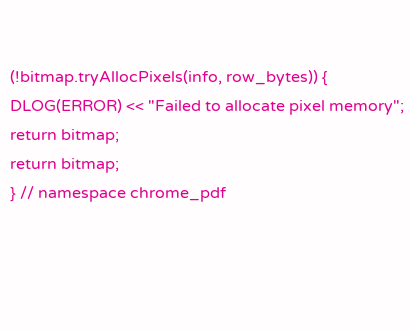(!bitmap.tryAllocPixels(info, row_bytes)) {
DLOG(ERROR) << "Failed to allocate pixel memory";
return bitmap;
return bitmap;
} // namespace chrome_pdf